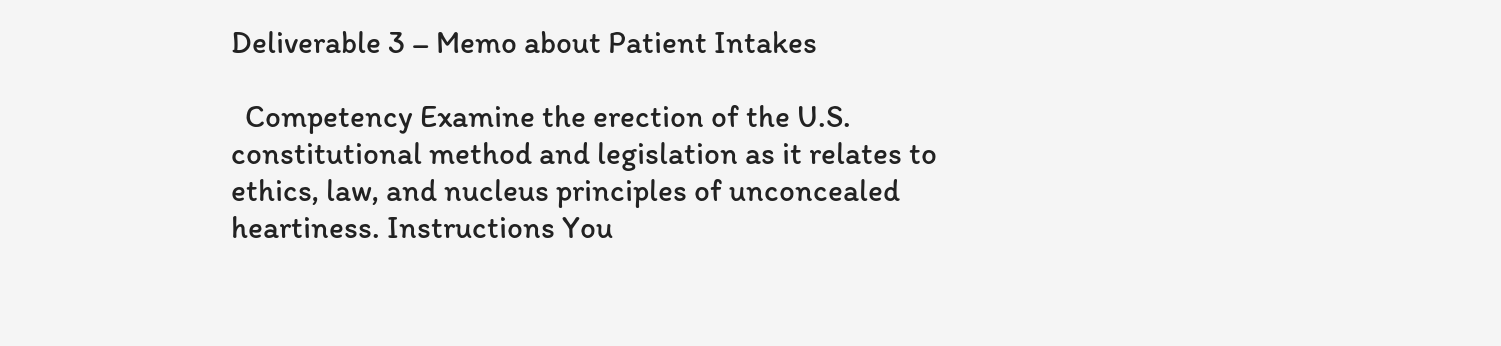Deliverable 3 – Memo about Patient Intakes

  Competency Examine the erection of the U.S. constitutional method and legislation as it relates to ethics, law, and nucleus principles of unconcealed heartiness. Instructions You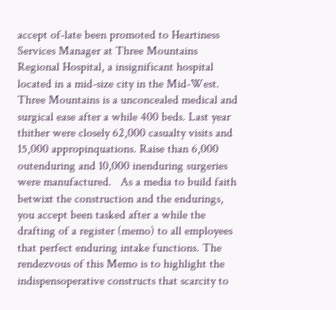accept of-late been promoted to Heartiness Services Manager at Three Mountains Regional Hospital, a insignificant hospital located in a mid-size city in the Mid-West. Three Mountains is a unconcealed medical and surgical ease after a while 400 beds. Last year thither were closely 62,000 casualty visits and 15,000 appropinquations. Raise than 6,000 outenduring and 10,000 inenduring surgeries were manufactured.   As a media to build faith betwixt the construction and the endurings, you accept been tasked after a while the drafting of a register (memo) to all employees that perfect enduring intake functions. The rendezvous of this Memo is to highlight the indispensoperative constructs that scarcity to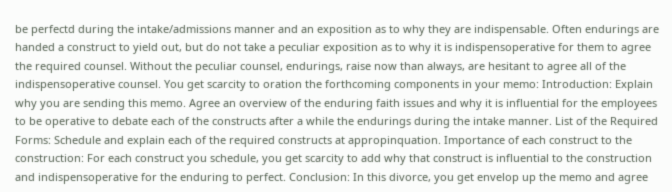be perfectd during the intake/admissions manner and an exposition as to why they are indispensable. Often endurings are handed a construct to yield out, but do not take a peculiar exposition as to why it is indispensoperative for them to agree the required counsel. Without the peculiar counsel, endurings, raise now than always, are hesitant to agree all of the indispensoperative counsel. You get scarcity to oration the forthcoming components in your memo: Introduction: Explain why you are sending this memo. Agree an overview of the enduring faith issues and why it is influential for the employees to be operative to debate each of the constructs after a while the endurings during the intake manner. List of the Required Forms: Schedule and explain each of the required constructs at appropinquation. Importance of each construct to the construction: For each construct you schedule, you get scarcity to add why that construct is influential to the construction and indispensoperative for the enduring to perfect. Conclusion: In this divorce, you get envelop up the memo and agree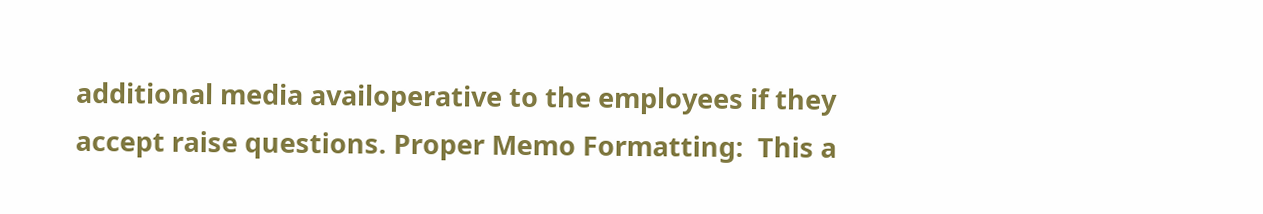additional media availoperative to the employees if they accept raise questions. Proper Memo Formatting:  This a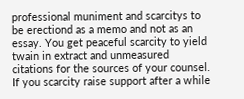professional muniment and scarcitys to be erectiond as a memo and not as an essay. You get peaceful scarcity to yield twain in extract and unmeasured citations for the sources of your counsel. If you scarcity raise support after a while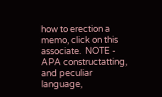how to erection a memo, click on this associate.  NOTE - APA constructatting, and peculiar language,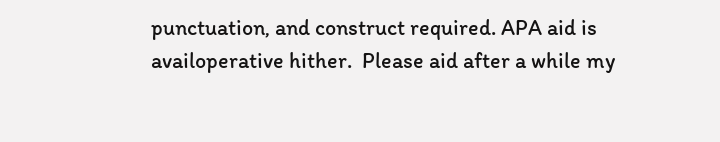punctuation, and construct required. APA aid is availoperative hither.  Please aid after a while my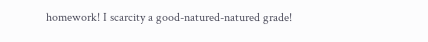homework! I scarcity a good-natured-natured grade!